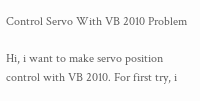Control Servo With VB 2010 Problem

Hi, i want to make servo position control with VB 2010. For first try, i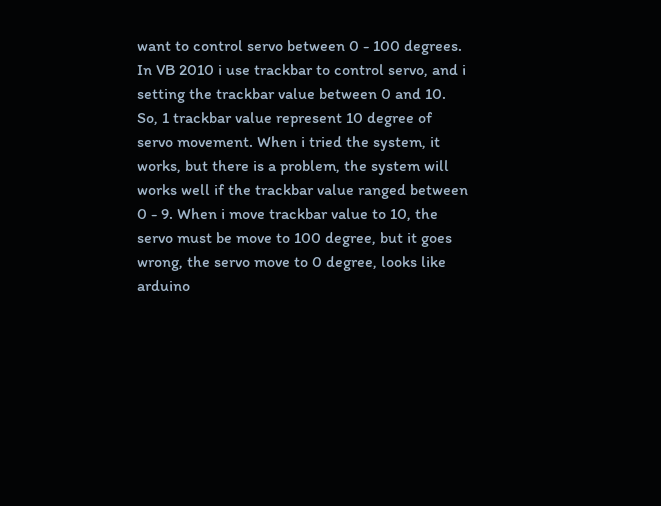want to control servo between 0 - 100 degrees. In VB 2010 i use trackbar to control servo, and i setting the trackbar value between 0 and 10. So, 1 trackbar value represent 10 degree of servo movement. When i tried the system, it works, but there is a problem, the system will works well if the trackbar value ranged between 0 - 9. When i move trackbar value to 10, the servo must be move to 100 degree, but it goes wrong, the servo move to 0 degree, looks like arduino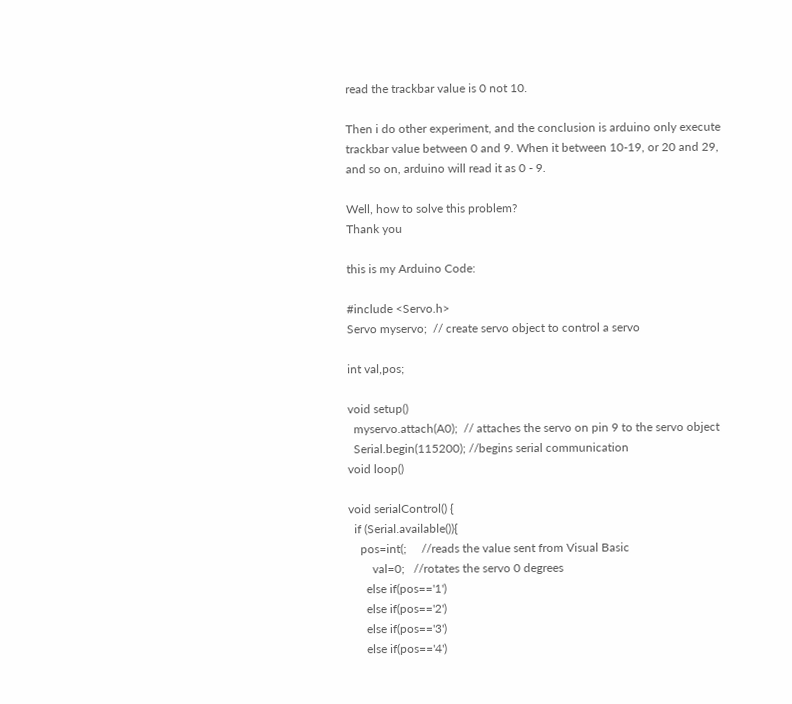read the trackbar value is 0 not 10.

Then i do other experiment, and the conclusion is arduino only execute trackbar value between 0 and 9. When it between 10-19, or 20 and 29, and so on, arduino will read it as 0 - 9.

Well, how to solve this problem?
Thank you

this is my Arduino Code:

#include <Servo.h>
Servo myservo;  // create servo object to control a servo

int val,pos;

void setup()
  myservo.attach(A0);  // attaches the servo on pin 9 to the servo object
  Serial.begin(115200); //begins serial communication
void loop()

void serialControl() {
  if (Serial.available()){
    pos=int(;     //reads the value sent from Visual Basic
        val=0;   //rotates the servo 0 degrees
      else if(pos=='1')
      else if(pos=='2')
      else if(pos=='3')
      else if(pos=='4')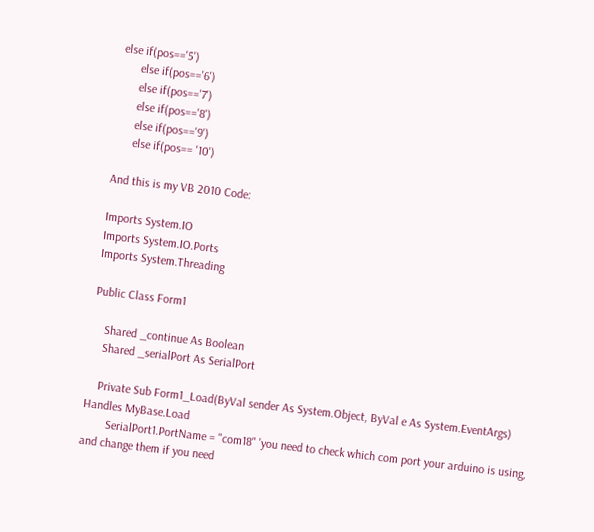else if(pos=='5')
      else if(pos=='6')
      else if(pos=='7')
      else if(pos=='8')
      else if(pos=='9')
      else if(pos== '10')

And this is my VB 2010 Code:

Imports System.IO
Imports System.IO.Ports
Imports System.Threading

Public Class Form1

    Shared _continue As Boolean
    Shared _serialPort As SerialPort

    Private Sub Form1_Load(ByVal sender As System.Object, ByVal e As System.EventArgs) Handles MyBase.Load
        SerialPort1.PortName = "com18" 'you need to check which com port your arduino is using, and change them if you need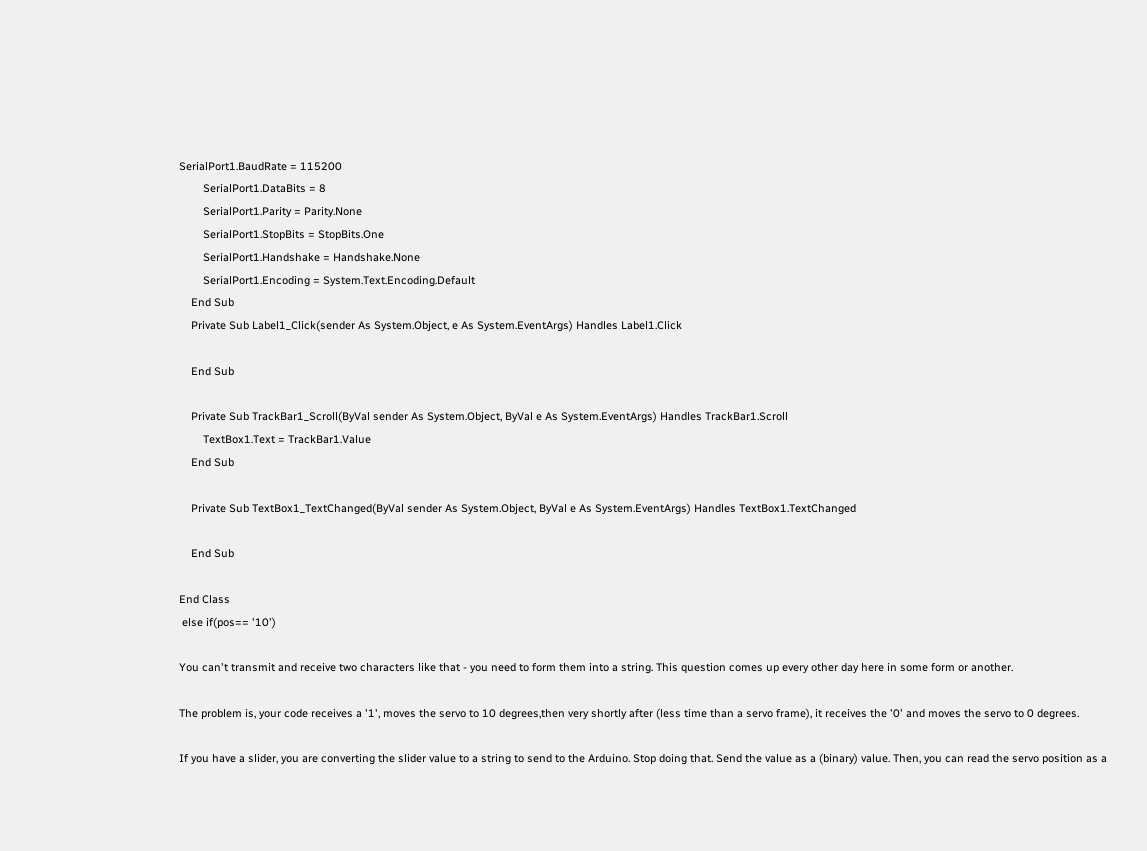SerialPort1.BaudRate = 115200
        SerialPort1.DataBits = 8
        SerialPort1.Parity = Parity.None
        SerialPort1.StopBits = StopBits.One
        SerialPort1.Handshake = Handshake.None
        SerialPort1.Encoding = System.Text.Encoding.Default
    End Sub
    Private Sub Label1_Click(sender As System.Object, e As System.EventArgs) Handles Label1.Click

    End Sub

    Private Sub TrackBar1_Scroll(ByVal sender As System.Object, ByVal e As System.EventArgs) Handles TrackBar1.Scroll
        TextBox1.Text = TrackBar1.Value
    End Sub

    Private Sub TextBox1_TextChanged(ByVal sender As System.Object, ByVal e As System.EventArgs) Handles TextBox1.TextChanged

    End Sub

End Class
 else if(pos== '10')

You can't transmit and receive two characters like that - you need to form them into a string. This question comes up every other day here in some form or another.

The problem is, your code receives a '1', moves the servo to 10 degrees,then very shortly after (less time than a servo frame), it receives the '0' and moves the servo to 0 degrees.

If you have a slider, you are converting the slider value to a string to send to the Arduino. Stop doing that. Send the value as a (binary) value. Then, you can read the servo position as a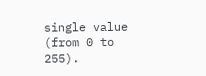single value (from 0 to 255).